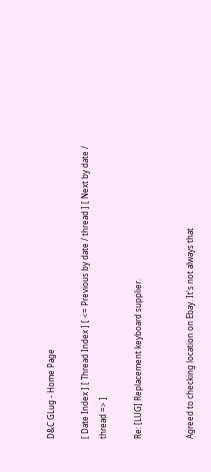D&C GLug - Home Page

[ Date Index ] [ Thread Index ] [ <= Previous by date / thread ] [ Next by date / thread => ]

Re: [LUG] Replacement keyboard supplier.


Agreed to checking location on Ebay. It's not always that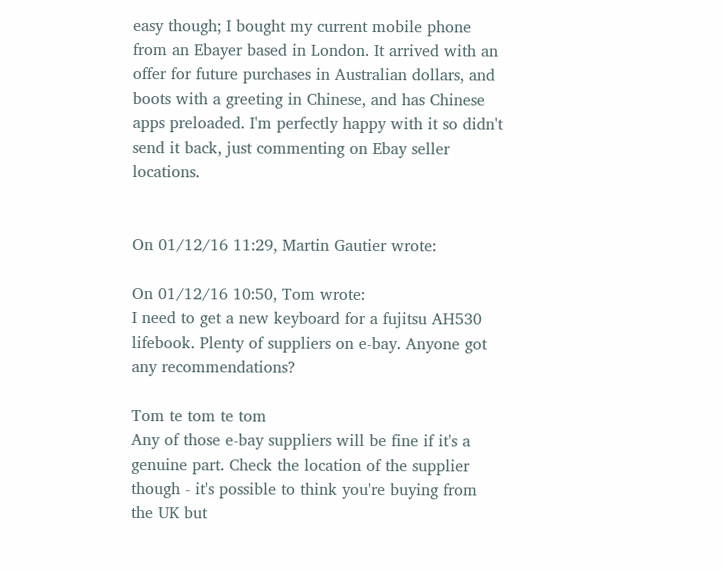easy though; I bought my current mobile phone from an Ebayer based in London. It arrived with an offer for future purchases in Australian dollars, and boots with a greeting in Chinese, and has Chinese apps preloaded. I'm perfectly happy with it so didn't send it back, just commenting on Ebay seller locations.


On 01/12/16 11:29, Martin Gautier wrote:

On 01/12/16 10:50, Tom wrote:
I need to get a new keyboard for a fujitsu AH530 lifebook. Plenty of suppliers on e-bay. Anyone got any recommendations?

Tom te tom te tom
Any of those e-bay suppliers will be fine if it's a genuine part. Check the location of the supplier though - it's possible to think you're buying from the UK but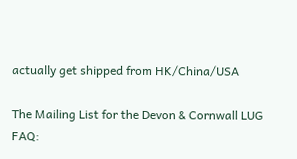actually get shipped from HK/China/USA

The Mailing List for the Devon & Cornwall LUG
FAQ: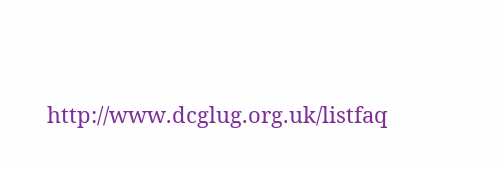http://www.dcglug.org.uk/listfaq